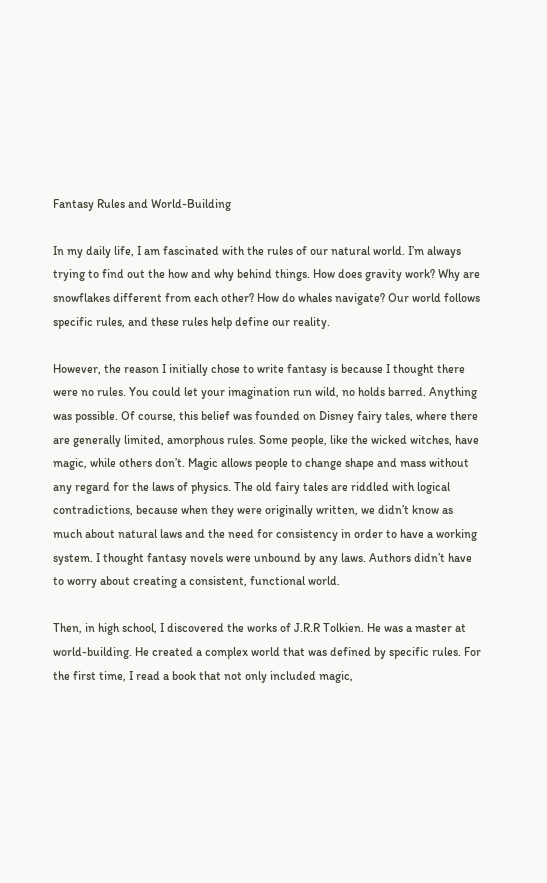Fantasy Rules and World-Building

In my daily life, I am fascinated with the rules of our natural world. I’m always trying to find out the how and why behind things. How does gravity work? Why are snowflakes different from each other? How do whales navigate? Our world follows specific rules, and these rules help define our reality.

However, the reason I initially chose to write fantasy is because I thought there were no rules. You could let your imagination run wild, no holds barred. Anything was possible. Of course, this belief was founded on Disney fairy tales, where there are generally limited, amorphous rules. Some people, like the wicked witches, have magic, while others don’t. Magic allows people to change shape and mass without any regard for the laws of physics. The old fairy tales are riddled with logical contradictions, because when they were originally written, we didn’t know as much about natural laws and the need for consistency in order to have a working system. I thought fantasy novels were unbound by any laws. Authors didn’t have to worry about creating a consistent, functional world.

Then, in high school, I discovered the works of J.R.R Tolkien. He was a master at world-building. He created a complex world that was defined by specific rules. For the first time, I read a book that not only included magic,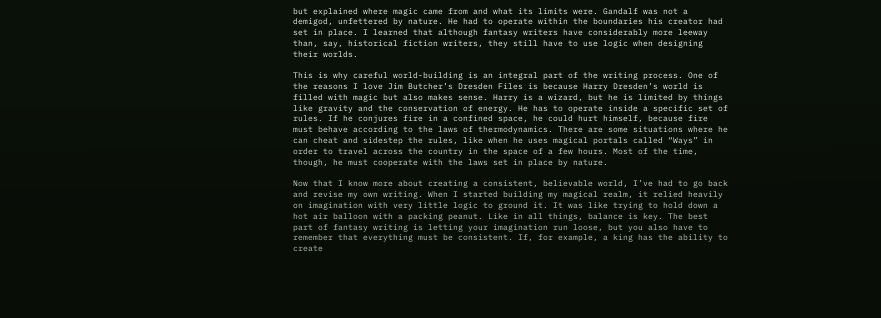but explained where magic came from and what its limits were. Gandalf was not a demigod, unfettered by nature. He had to operate within the boundaries his creator had set in place. I learned that although fantasy writers have considerably more leeway than, say, historical fiction writers, they still have to use logic when designing their worlds.

This is why careful world-building is an integral part of the writing process. One of the reasons I love Jim Butcher’s Dresden Files is because Harry Dresden’s world is filled with magic but also makes sense. Harry is a wizard, but he is limited by things like gravity and the conservation of energy. He has to operate inside a specific set of rules. If he conjures fire in a confined space, he could hurt himself, because fire must behave according to the laws of thermodynamics. There are some situations where he can cheat and sidestep the rules, like when he uses magical portals called “Ways” in order to travel across the country in the space of a few hours. Most of the time, though, he must cooperate with the laws set in place by nature.

Now that I know more about creating a consistent, believable world, I’ve had to go back and revise my own writing. When I started building my magical realm, it relied heavily on imagination with very little logic to ground it. It was like trying to hold down a hot air balloon with a packing peanut. Like in all things, balance is key. The best part of fantasy writing is letting your imagination run loose, but you also have to remember that everything must be consistent. If, for example, a king has the ability to create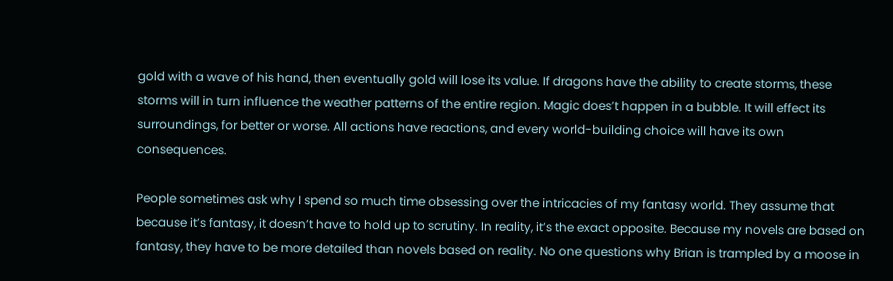gold with a wave of his hand, then eventually gold will lose its value. If dragons have the ability to create storms, these storms will in turn influence the weather patterns of the entire region. Magic does’t happen in a bubble. It will effect its surroundings, for better or worse. All actions have reactions, and every world-building choice will have its own consequences.

People sometimes ask why I spend so much time obsessing over the intricacies of my fantasy world. They assume that because it’s fantasy, it doesn’t have to hold up to scrutiny. In reality, it’s the exact opposite. Because my novels are based on fantasy, they have to be more detailed than novels based on reality. No one questions why Brian is trampled by a moose in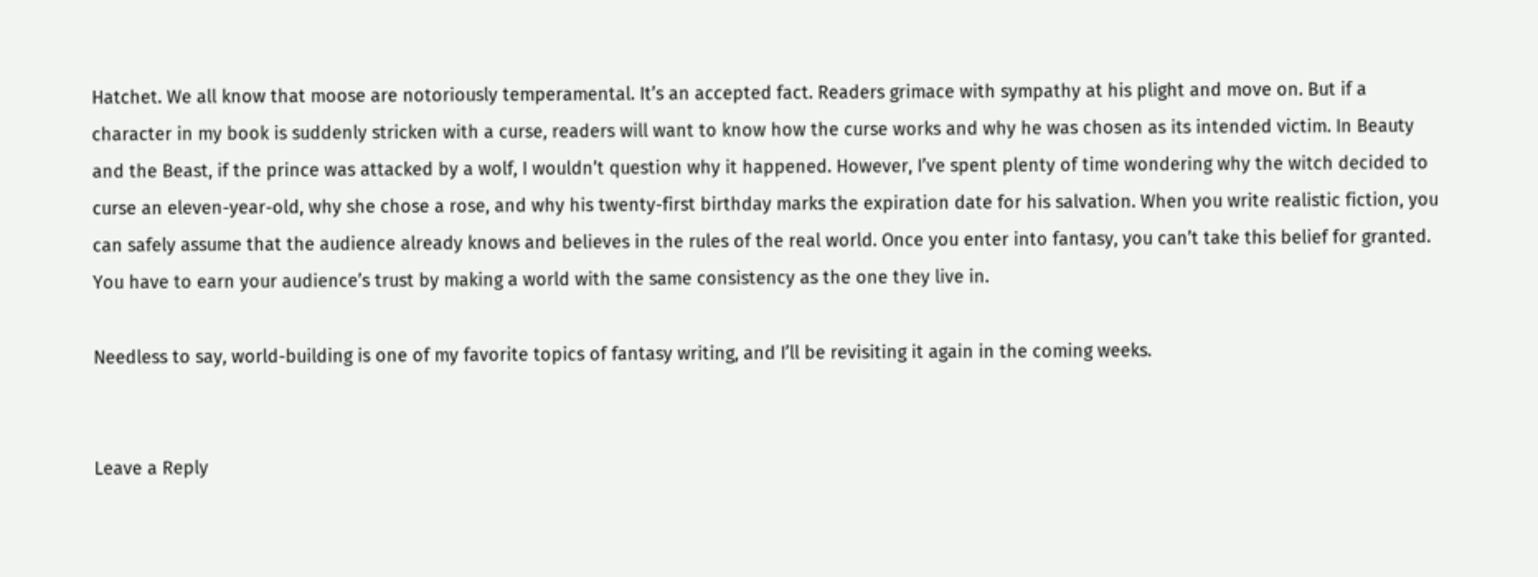Hatchet. We all know that moose are notoriously temperamental. It’s an accepted fact. Readers grimace with sympathy at his plight and move on. But if a character in my book is suddenly stricken with a curse, readers will want to know how the curse works and why he was chosen as its intended victim. In Beauty and the Beast, if the prince was attacked by a wolf, I wouldn’t question why it happened. However, I’ve spent plenty of time wondering why the witch decided to curse an eleven-year-old, why she chose a rose, and why his twenty-first birthday marks the expiration date for his salvation. When you write realistic fiction, you can safely assume that the audience already knows and believes in the rules of the real world. Once you enter into fantasy, you can’t take this belief for granted. You have to earn your audience’s trust by making a world with the same consistency as the one they live in.

Needless to say, world-building is one of my favorite topics of fantasy writing, and I’ll be revisiting it again in the coming weeks.


Leave a Reply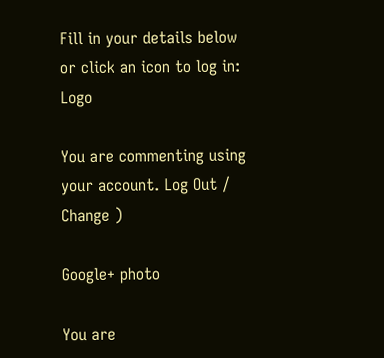Fill in your details below or click an icon to log in: Logo

You are commenting using your account. Log Out /  Change )

Google+ photo

You are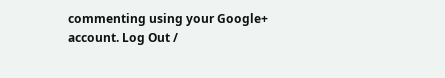commenting using your Google+ account. Log Out /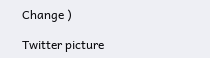Change )

Twitter picture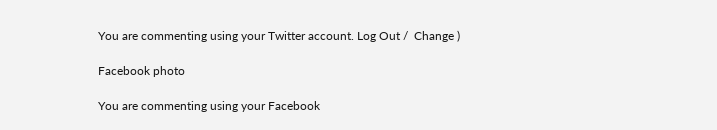You are commenting using your Twitter account. Log Out /  Change )

Facebook photo

You are commenting using your Facebook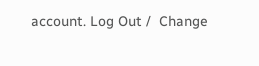account. Log Out /  Change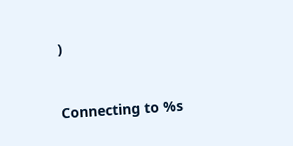)


Connecting to %s